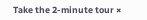Take the 2-minute tour ×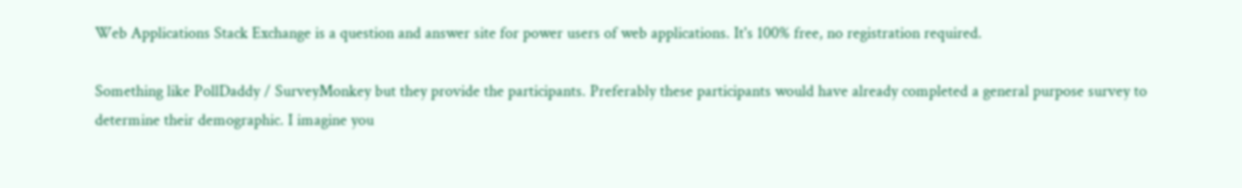Web Applications Stack Exchange is a question and answer site for power users of web applications. It's 100% free, no registration required.

Something like PollDaddy / SurveyMonkey but they provide the participants. Preferably these participants would have already completed a general purpose survey to determine their demographic. I imagine you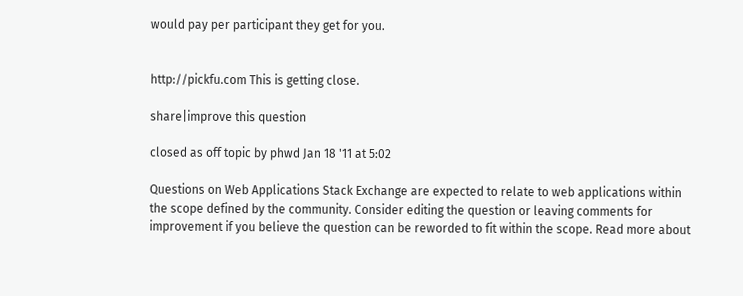would pay per participant they get for you.


http://pickfu.com This is getting close.

share|improve this question

closed as off topic by phwd Jan 18 '11 at 5:02

Questions on Web Applications Stack Exchange are expected to relate to web applications within the scope defined by the community. Consider editing the question or leaving comments for improvement if you believe the question can be reworded to fit within the scope. Read more about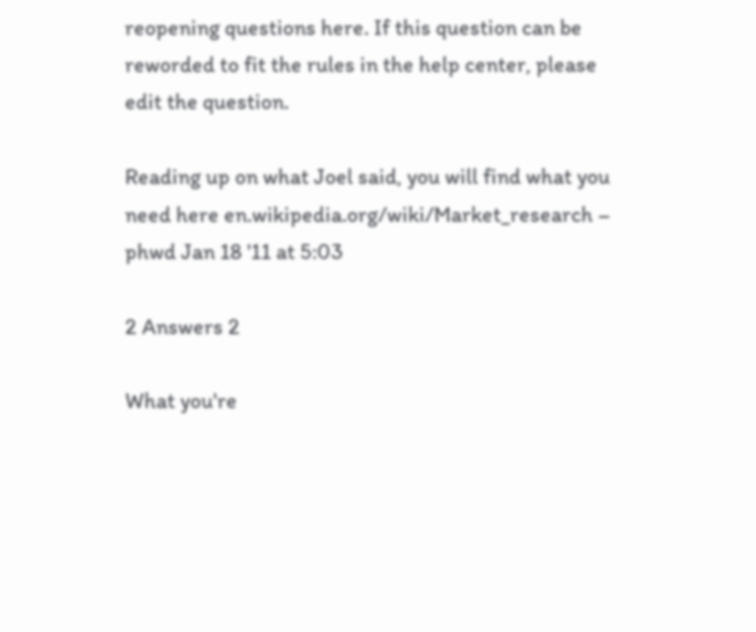reopening questions here. If this question can be reworded to fit the rules in the help center, please edit the question.

Reading up on what Joel said, you will find what you need here en.wikipedia.org/wiki/Market_research –  phwd Jan 18 '11 at 5:03

2 Answers 2

What you're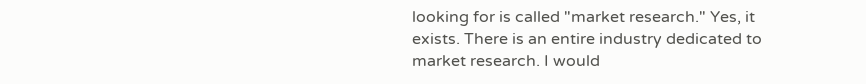looking for is called "market research." Yes, it exists. There is an entire industry dedicated to market research. I would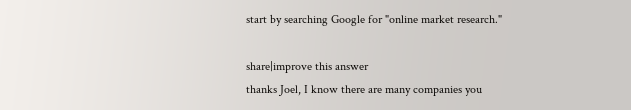start by searching Google for "online market research."

share|improve this answer
thanks Joel, I know there are many companies you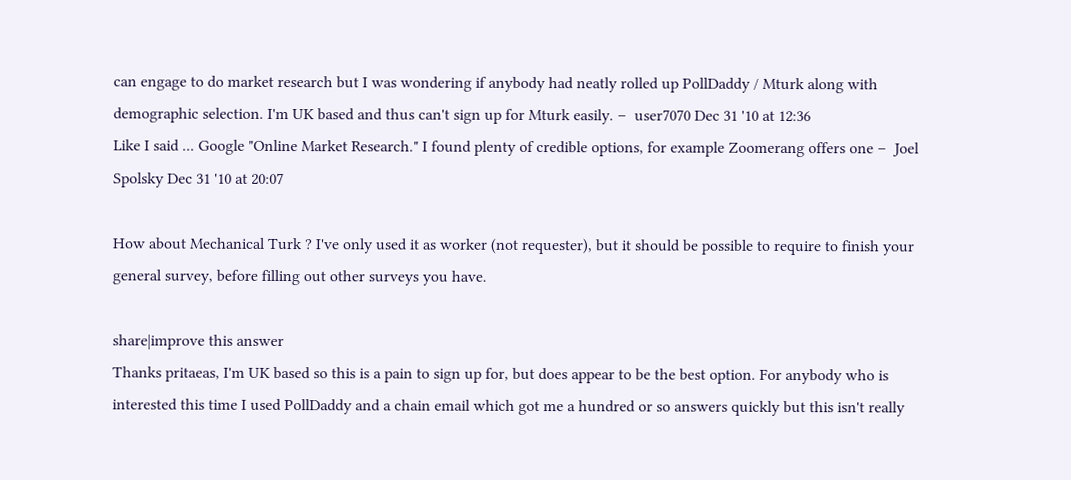can engage to do market research but I was wondering if anybody had neatly rolled up PollDaddy / Mturk along with demographic selection. I'm UK based and thus can't sign up for Mturk easily. –  user7070 Dec 31 '10 at 12:36
Like I said ... Google "Online Market Research." I found plenty of credible options, for example Zoomerang offers one –  Joel Spolsky Dec 31 '10 at 20:07

How about Mechanical Turk ? I've only used it as worker (not requester), but it should be possible to require to finish your general survey, before filling out other surveys you have.

share|improve this answer
Thanks pritaeas, I'm UK based so this is a pain to sign up for, but does appear to be the best option. For anybody who is interested this time I used PollDaddy and a chain email which got me a hundred or so answers quickly but this isn't really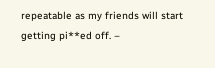repeatable as my friends will start getting pi**ed off. –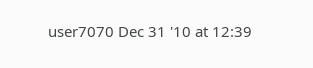user7070 Dec 31 '10 at 12:39